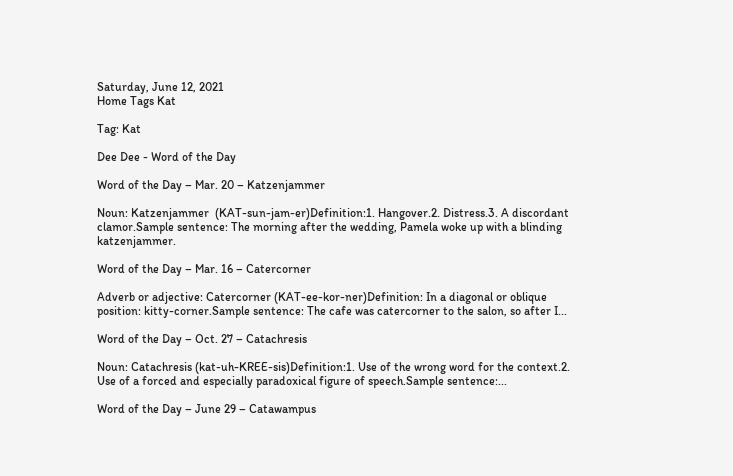Saturday, June 12, 2021
Home Tags Kat

Tag: Kat

Dee Dee - Word of the Day

Word of the Day – Mar. 20 – Katzenjammer

Noun: Katzenjammer  (KAT-sun-jam-er)Definition:1. Hangover.2. Distress.3. A discordant clamor.Sample sentence: The morning after the wedding, Pamela woke up with a blinding katzenjammer.

Word of the Day – Mar. 16 – Catercorner

Adverb or adjective: Catercorner (KAT-ee-kor-ner)Definition: In a diagonal or oblique position: kitty-corner.Sample sentence: The cafe was catercorner to the salon, so after I...

Word of the Day – Oct. 27 – Catachresis

Noun: Catachresis (kat-uh-KREE-sis)Definition:1. Use of the wrong word for the context.2. Use of a forced and especially paradoxical figure of speech.Sample sentence:...

Word of the Day – June 29 – Catawampus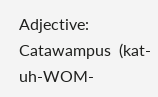Adjective:  Catawampus  (kat-uh-WOM-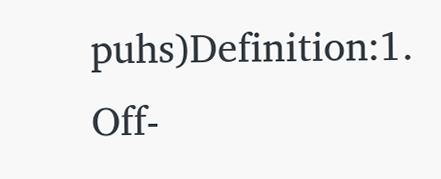puhs)Definition:1.  Off-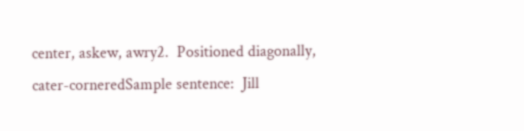center, askew, awry2.  Positioned diagonally, cater-corneredSample sentence:  Jill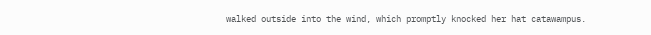walked outside into the wind, which promptly knocked her hat catawampus.